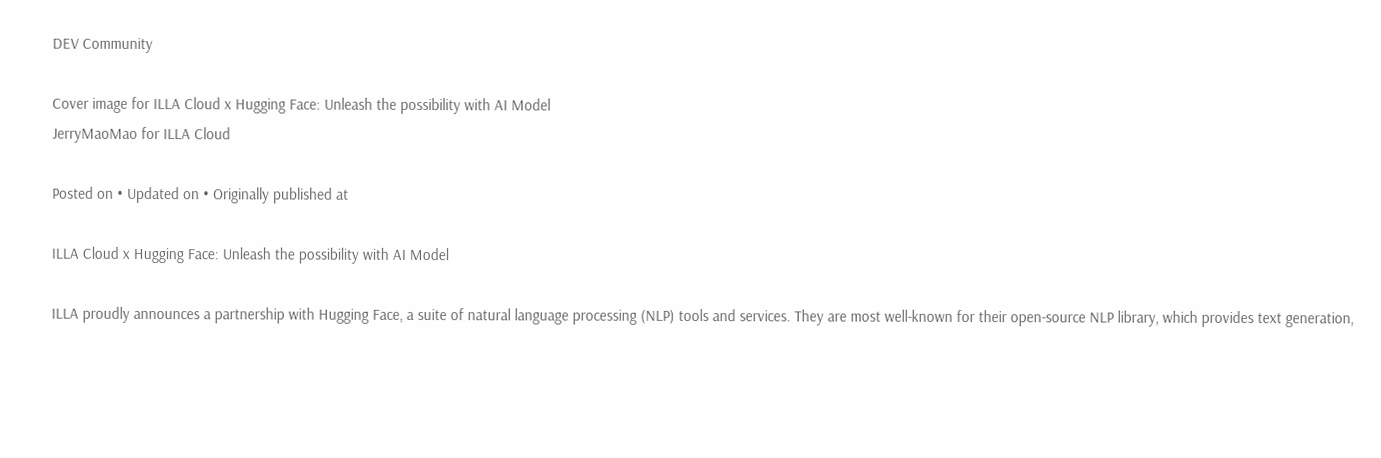DEV Community

Cover image for ILLA Cloud x Hugging Face: Unleash the possibility with AI Model
JerryMaoMao for ILLA Cloud

Posted on • Updated on • Originally published at

ILLA Cloud x Hugging Face: Unleash the possibility with AI Model

ILLA proudly announces a partnership with Hugging Face, a suite of natural language processing (NLP) tools and services. They are most well-known for their open-source NLP library, which provides text generation,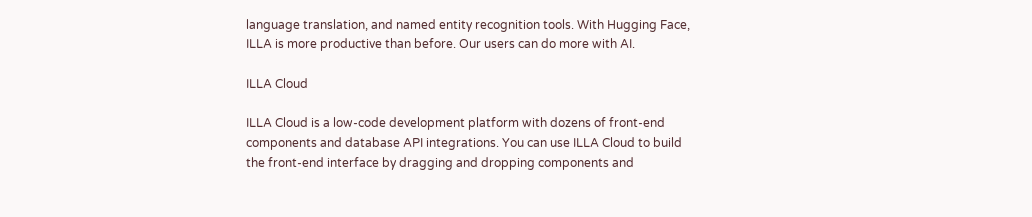language translation, and named entity recognition tools. With Hugging Face, ILLA is more productive than before. Our users can do more with AI.

ILLA Cloud

ILLA Cloud is a low-code development platform with dozens of front-end components and database API integrations. You can use ILLA Cloud to build the front-end interface by dragging and dropping components and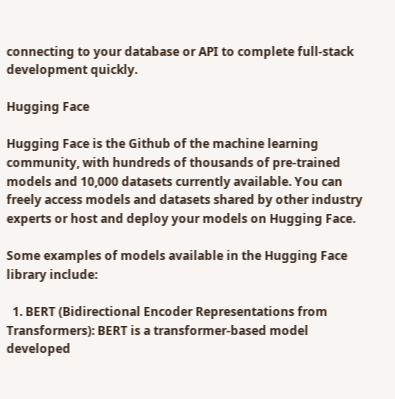connecting to your database or API to complete full-stack development quickly.

Hugging Face

Hugging Face is the Github of the machine learning community, with hundreds of thousands of pre-trained models and 10,000 datasets currently available. You can freely access models and datasets shared by other industry experts or host and deploy your models on Hugging Face.

Some examples of models available in the Hugging Face library include:

  1. BERT (Bidirectional Encoder Representations from Transformers): BERT is a transformer-based model developed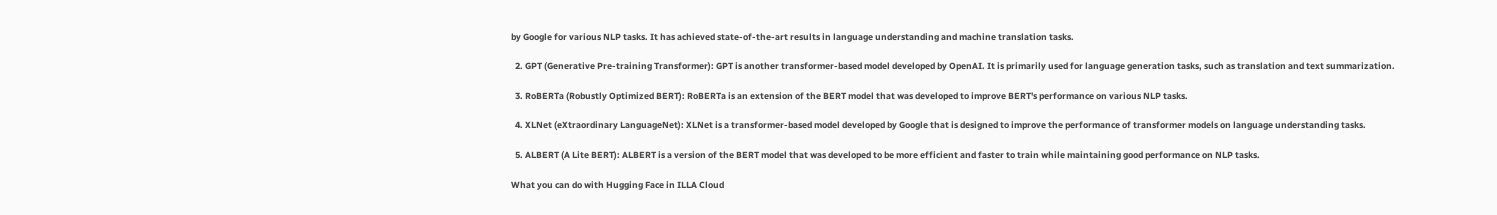by Google for various NLP tasks. It has achieved state-of-the-art results in language understanding and machine translation tasks.

  2. GPT (Generative Pre-training Transformer): GPT is another transformer-based model developed by OpenAI. It is primarily used for language generation tasks, such as translation and text summarization.

  3. RoBERTa (Robustly Optimized BERT): RoBERTa is an extension of the BERT model that was developed to improve BERT's performance on various NLP tasks.

  4. XLNet (eXtraordinary LanguageNet): XLNet is a transformer-based model developed by Google that is designed to improve the performance of transformer models on language understanding tasks.

  5. ALBERT (A Lite BERT): ALBERT is a version of the BERT model that was developed to be more efficient and faster to train while maintaining good performance on NLP tasks.

What you can do with Hugging Face in ILLA Cloud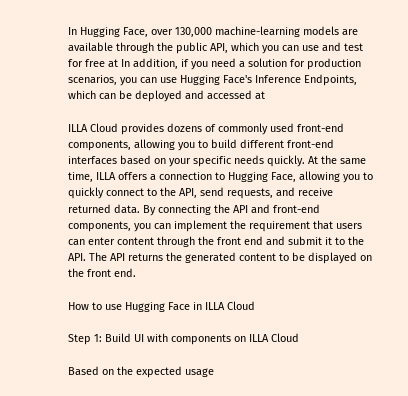In Hugging Face, over 130,000 machine-learning models are available through the public API, which you can use and test for free at In addition, if you need a solution for production scenarios, you can use Hugging Face's Inference Endpoints, which can be deployed and accessed at

ILLA Cloud provides dozens of commonly used front-end components, allowing you to build different front-end interfaces based on your specific needs quickly. At the same time, ILLA offers a connection to Hugging Face, allowing you to quickly connect to the API, send requests, and receive returned data. By connecting the API and front-end components, you can implement the requirement that users can enter content through the front end and submit it to the API. The API returns the generated content to be displayed on the front end.

How to use Hugging Face in ILLA Cloud

Step 1: Build UI with components on ILLA Cloud

Based on the expected usage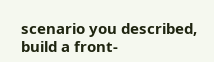scenario you described, build a front-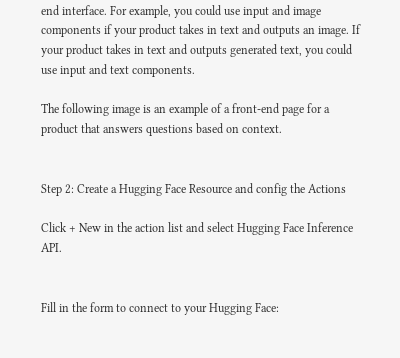end interface. For example, you could use input and image components if your product takes in text and outputs an image. If your product takes in text and outputs generated text, you could use input and text components.

The following image is an example of a front-end page for a product that answers questions based on context.


Step 2: Create a Hugging Face Resource and config the Actions

Click + New in the action list and select Hugging Face Inference API.


Fill in the form to connect to your Hugging Face: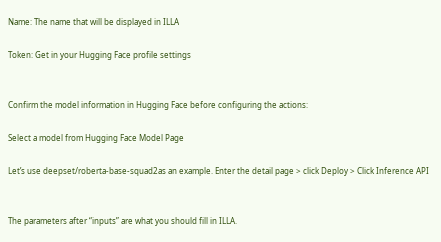Name: The name that will be displayed in ILLA

Token: Get in your Hugging Face profile settings


Confirm the model information in Hugging Face before configuring the actions:

Select a model from Hugging Face Model Page

Let’s use deepset/roberta-base-squad2as an example. Enter the detail page > click Deploy > Click Inference API


The parameters after “inputs” are what you should fill in ILLA.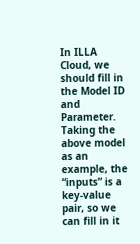In ILLA Cloud, we should fill in the Model ID and Parameter. Taking the above model as an example, the “inputs” is a key-value pair, so we can fill in it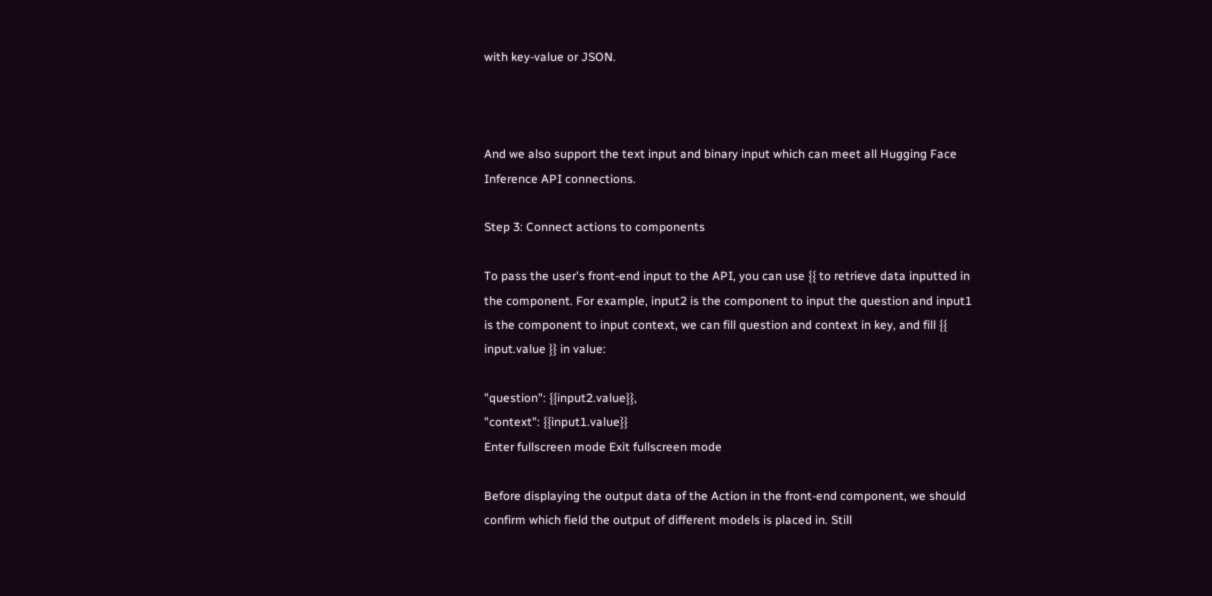with key-value or JSON.



And we also support the text input and binary input which can meet all Hugging Face Inference API connections.

Step 3: Connect actions to components

To pass the user's front-end input to the API, you can use {{ to retrieve data inputted in the component. For example, input2 is the component to input the question and input1 is the component to input context, we can fill question and context in key, and fill {{ input.value }} in value:

"question": {{input2.value}},
"context": {{input1.value}}
Enter fullscreen mode Exit fullscreen mode

Before displaying the output data of the Action in the front-end component, we should confirm which field the output of different models is placed in. Still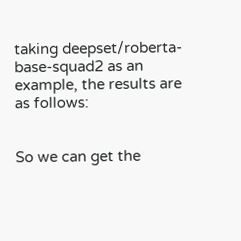taking deepset/roberta-base-squad2 as an example, the results are as follows:


So we can get the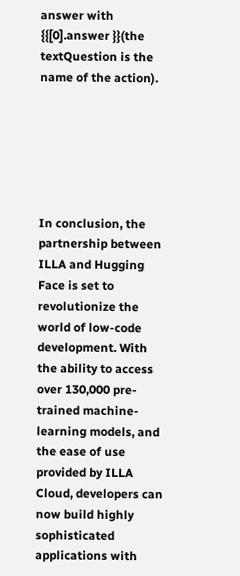answer with {{[0].answer }}(the textQuestion is the name of the action).






In conclusion, the partnership between ILLA and Hugging Face is set to revolutionize the world of low-code development. With the ability to access over 130,000 pre-trained machine-learning models, and the ease of use provided by ILLA Cloud, developers can now build highly sophisticated applications with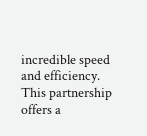incredible speed and efficiency. This partnership offers a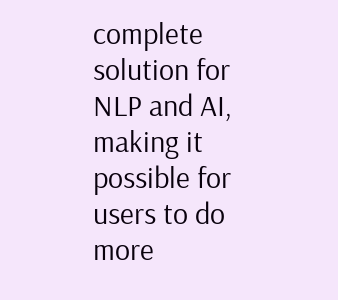complete solution for NLP and AI, making it possible for users to do more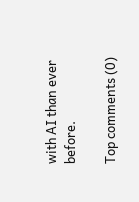with AI than ever before.

Top comments (0)